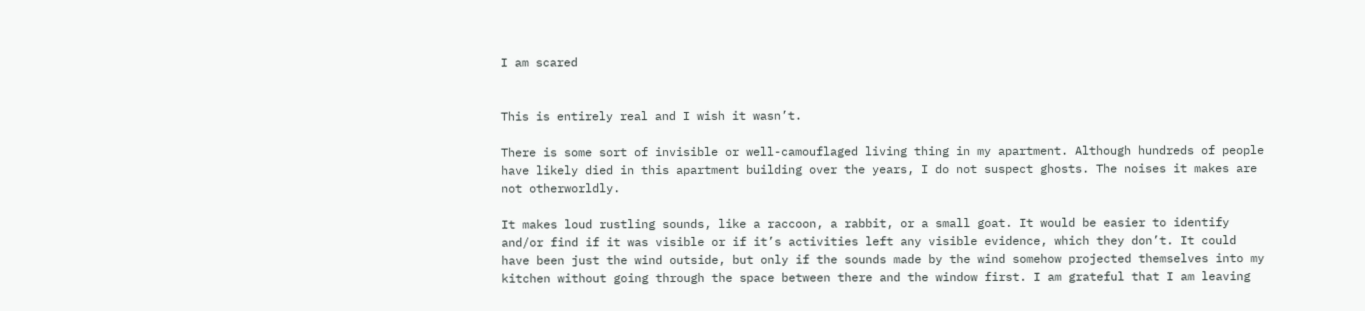I am scared


This is entirely real and I wish it wasn’t.

There is some sort of invisible or well-camouflaged living thing in my apartment. Although hundreds of people have likely died in this apartment building over the years, I do not suspect ghosts. The noises it makes are not otherworldly.

It makes loud rustling sounds, like a raccoon, a rabbit, or a small goat. It would be easier to identify and/or find if it was visible or if it’s activities left any visible evidence, which they don’t. It could have been just the wind outside, but only if the sounds made by the wind somehow projected themselves into my kitchen without going through the space between there and the window first. I am grateful that I am leaving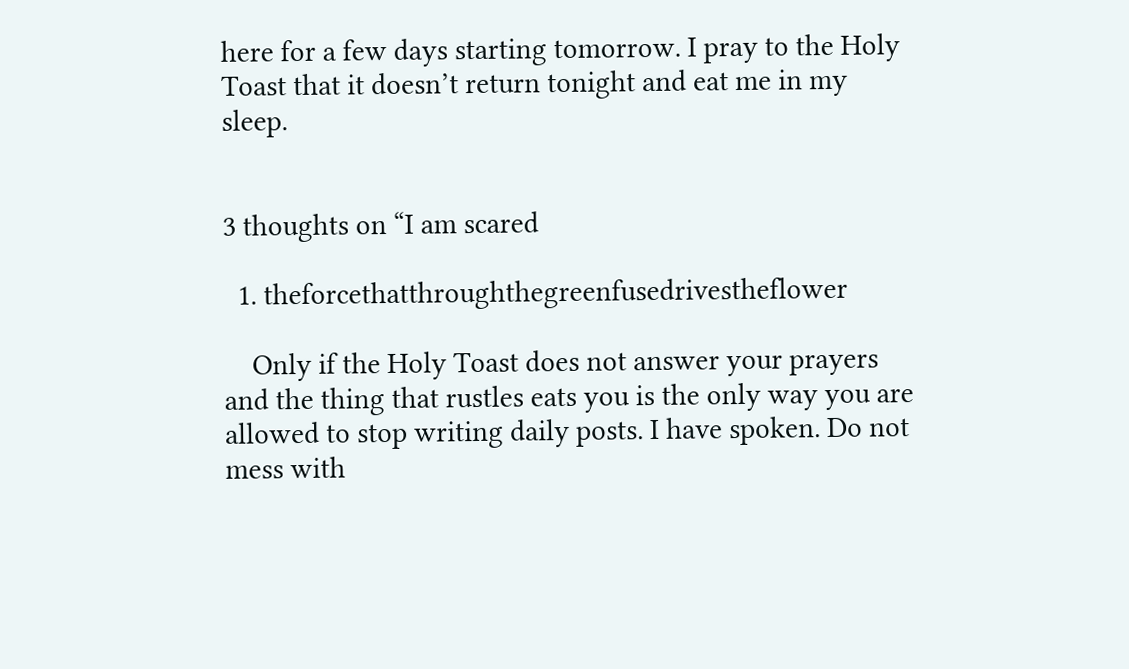here for a few days starting tomorrow. I pray to the Holy Toast that it doesn’t return tonight and eat me in my sleep.


3 thoughts on “I am scared

  1. theforcethatthroughthegreenfusedrivestheflower

    Only if the Holy Toast does not answer your prayers and the thing that rustles eats you is the only way you are allowed to stop writing daily posts. I have spoken. Do not mess with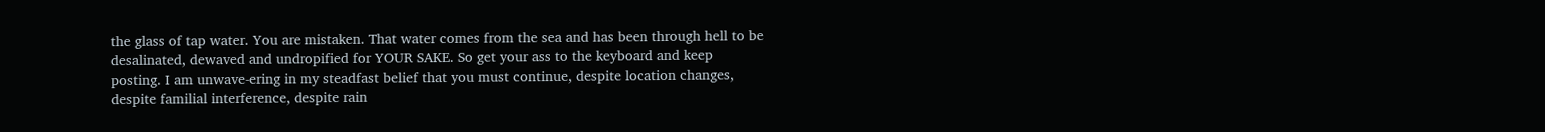the glass of tap water. You are mistaken. That water comes from the sea and has been through hell to be desalinated, dewaved and undropified for YOUR SAKE. So get your ass to the keyboard and keep posting. I am unwave-ering in my steadfast belief that you must continue, despite location changes, despite familial interference, despite rain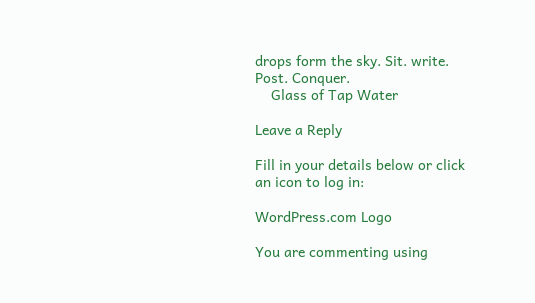drops form the sky. Sit. write. Post. Conquer.
    Glass of Tap Water

Leave a Reply

Fill in your details below or click an icon to log in:

WordPress.com Logo

You are commenting using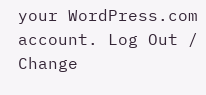your WordPress.com account. Log Out /  Change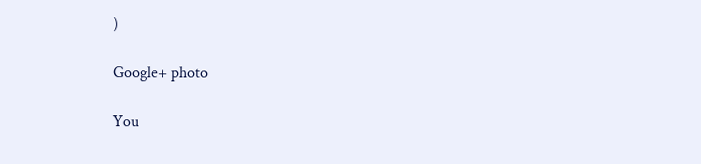)

Google+ photo

You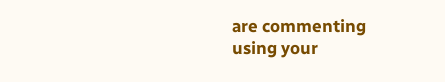are commenting using your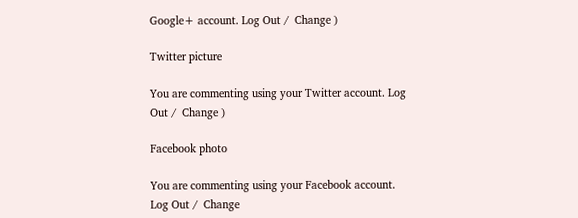Google+ account. Log Out /  Change )

Twitter picture

You are commenting using your Twitter account. Log Out /  Change )

Facebook photo

You are commenting using your Facebook account. Log Out /  Change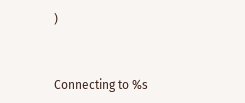)


Connecting to %s